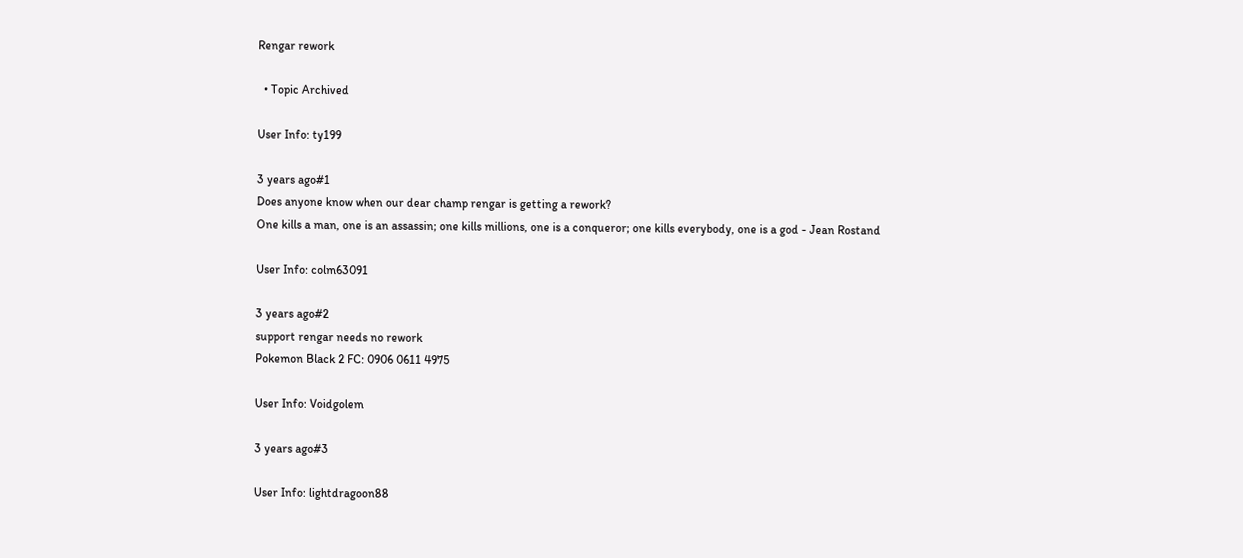Rengar rework

  • Topic Archived

User Info: ty199

3 years ago#1
Does anyone know when our dear champ rengar is getting a rework?
One kills a man, one is an assassin; one kills millions, one is a conqueror; one kills everybody, one is a god - Jean Rostand

User Info: colm63091

3 years ago#2
support rengar needs no rework
Pokemon Black 2 FC: 0906 0611 4975

User Info: Voidgolem

3 years ago#3

User Info: lightdragoon88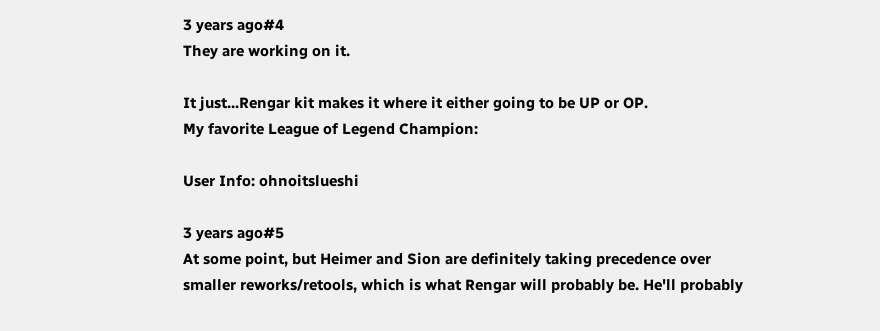3 years ago#4
They are working on it.

It just...Rengar kit makes it where it either going to be UP or OP.
My favorite League of Legend Champion:

User Info: ohnoitslueshi

3 years ago#5
At some point, but Heimer and Sion are definitely taking precedence over smaller reworks/retools, which is what Rengar will probably be. He'll probably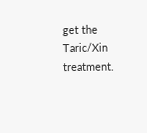get the Taric/Xin treatment.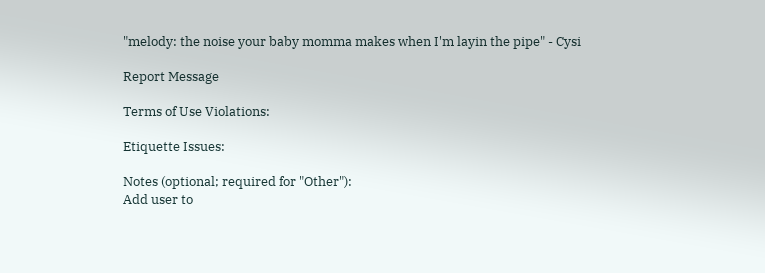"melody: the noise your baby momma makes when I'm layin the pipe" - Cysi

Report Message

Terms of Use Violations:

Etiquette Issues:

Notes (optional; required for "Other"):
Add user to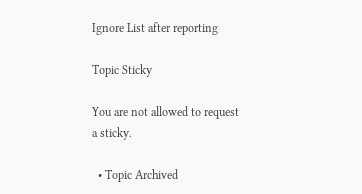Ignore List after reporting

Topic Sticky

You are not allowed to request a sticky.

  • Topic Archived